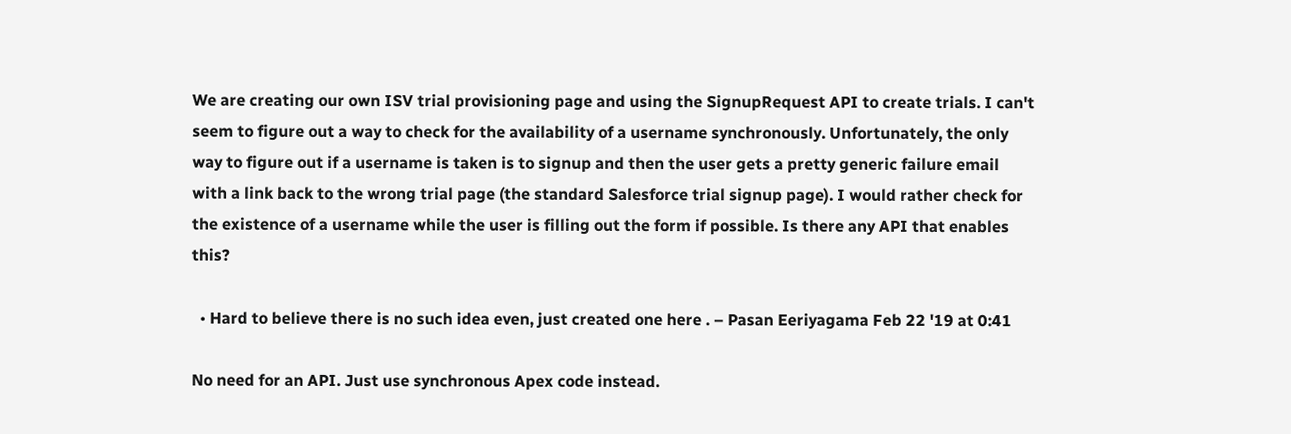We are creating our own ISV trial provisioning page and using the SignupRequest API to create trials. I can't seem to figure out a way to check for the availability of a username synchronously. Unfortunately, the only way to figure out if a username is taken is to signup and then the user gets a pretty generic failure email with a link back to the wrong trial page (the standard Salesforce trial signup page). I would rather check for the existence of a username while the user is filling out the form if possible. Is there any API that enables this?

  • Hard to believe there is no such idea even, just created one here . – Pasan Eeriyagama Feb 22 '19 at 0:41

No need for an API. Just use synchronous Apex code instead.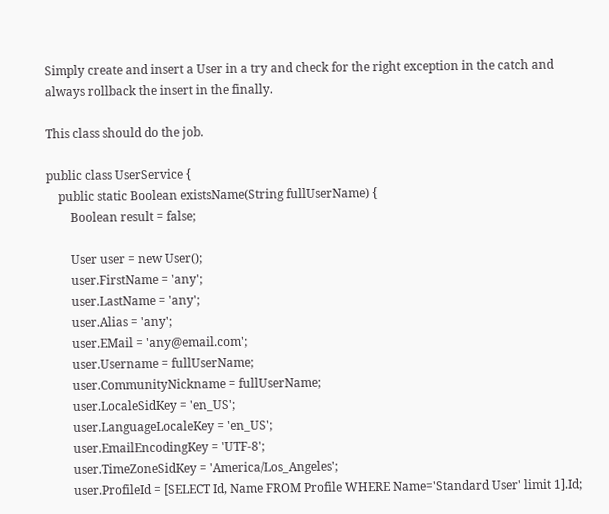Simply create and insert a User in a try and check for the right exception in the catch and always rollback the insert in the finally.

This class should do the job.

public class UserService {
    public static Boolean existsName(String fullUserName) {
        Boolean result = false;

        User user = new User();
        user.FirstName = 'any';
        user.LastName = 'any';
        user.Alias = 'any';
        user.EMail = 'any@email.com';
        user.Username = fullUserName;
        user.CommunityNickname = fullUserName;
        user.LocaleSidKey = 'en_US';
        user.LanguageLocaleKey = 'en_US';
        user.EmailEncodingKey = 'UTF-8';
        user.TimeZoneSidKey = 'America/Los_Angeles';
        user.ProfileId = [SELECT Id, Name FROM Profile WHERE Name='Standard User' limit 1].Id;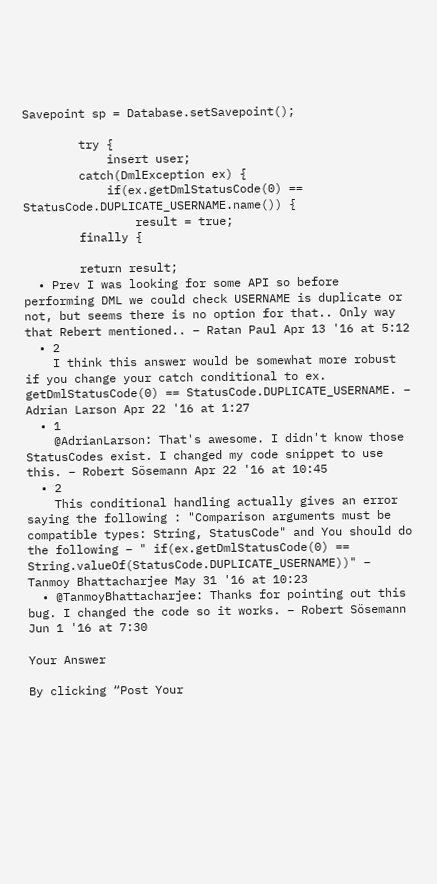Savepoint sp = Database.setSavepoint();

        try {
            insert user;
        catch(DmlException ex) {
            if(ex.getDmlStatusCode(0) == StatusCode.DUPLICATE_USERNAME.name()) {
                result = true;
        finally {

        return result;
  • Prev I was looking for some API so before performing DML we could check USERNAME is duplicate or not, but seems there is no option for that.. Only way that Rebert mentioned.. – Ratan Paul Apr 13 '16 at 5:12
  • 2
    I think this answer would be somewhat more robust if you change your catch conditional to ex. getDmlStatusCode(0) == StatusCode.DUPLICATE_USERNAME. – Adrian Larson Apr 22 '16 at 1:27
  • 1
    @AdrianLarson: That's awesome. I didn't know those StatusCodes exist. I changed my code snippet to use this. – Robert Sösemann Apr 22 '16 at 10:45
  • 2
    This conditional handling actually gives an error saying the following : "Comparison arguments must be compatible types: String, StatusCode" and You should do the following – " if(ex.getDmlStatusCode(0) == String.valueOf(StatusCode.DUPLICATE_USERNAME))" – Tanmoy Bhattacharjee May 31 '16 at 10:23
  • @TanmoyBhattacharjee: Thanks for pointing out this bug. I changed the code so it works. – Robert Sösemann Jun 1 '16 at 7:30

Your Answer

By clicking “Post Your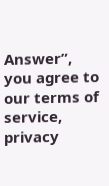Answer”, you agree to our terms of service, privacy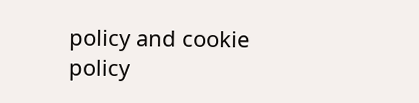policy and cookie policy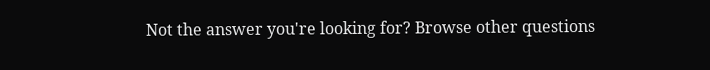Not the answer you're looking for? Browse other questions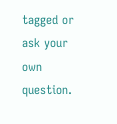tagged or ask your own question.